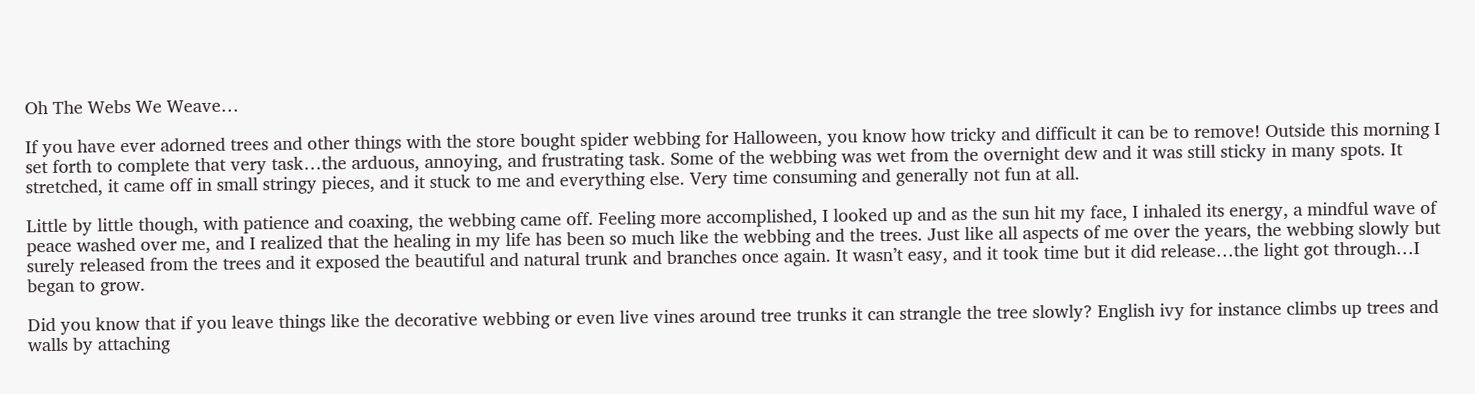Oh The Webs We Weave…

If you have ever adorned trees and other things with the store bought spider webbing for Halloween, you know how tricky and difficult it can be to remove! Outside this morning I set forth to complete that very task…the arduous, annoying, and frustrating task. Some of the webbing was wet from the overnight dew and it was still sticky in many spots. It stretched, it came off in small stringy pieces, and it stuck to me and everything else. Very time consuming and generally not fun at all.

Little by little though, with patience and coaxing, the webbing came off. Feeling more accomplished, I looked up and as the sun hit my face, I inhaled its energy, a mindful wave of peace washed over me, and I realized that the healing in my life has been so much like the webbing and the trees. Just like all aspects of me over the years, the webbing slowly but surely released from the trees and it exposed the beautiful and natural trunk and branches once again. It wasn’t easy, and it took time but it did release…the light got through…I began to grow.

Did you know that if you leave things like the decorative webbing or even live vines around tree trunks it can strangle the tree slowly? English ivy for instance climbs up trees and walls by attaching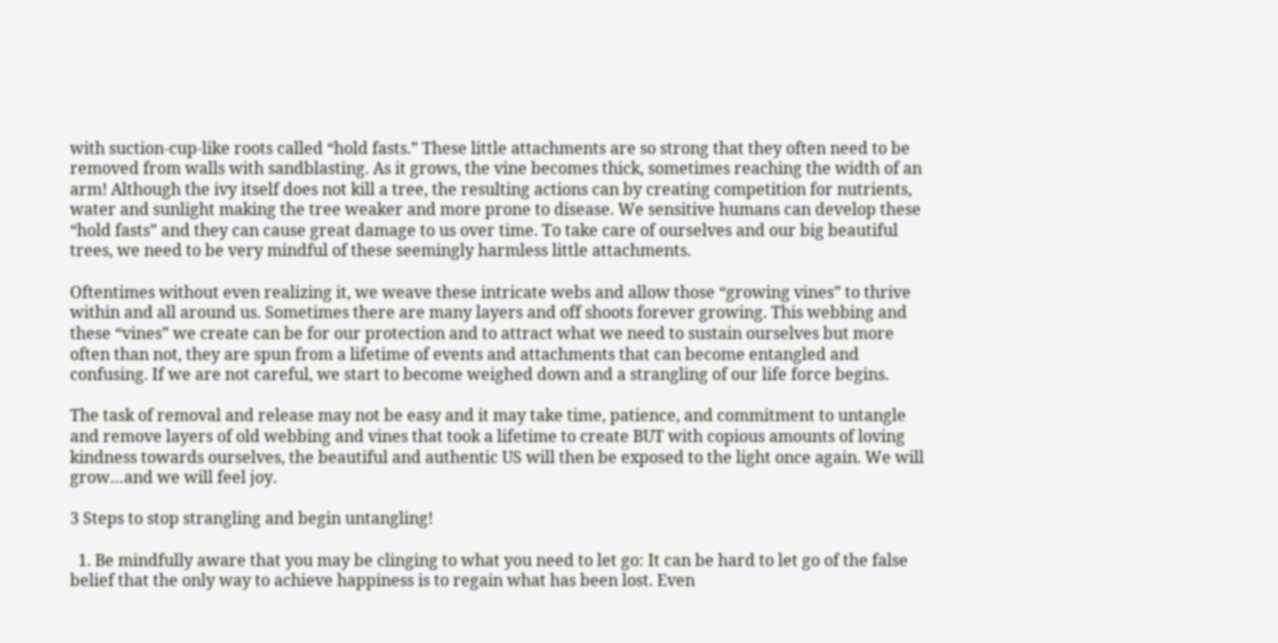with suction-cup-like roots called “hold fasts.” These little attachments are so strong that they often need to be removed from walls with sandblasting. As it grows, the vine becomes thick, sometimes reaching the width of an arm! Although the ivy itself does not kill a tree, the resulting actions can by creating competition for nutrients, water and sunlight making the tree weaker and more prone to disease. We sensitive humans can develop these “hold fasts” and they can cause great damage to us over time. To take care of ourselves and our big beautiful trees, we need to be very mindful of these seemingly harmless little attachments.

Oftentimes without even realizing it, we weave these intricate webs and allow those “growing vines” to thrive within and all around us. Sometimes there are many layers and off shoots forever growing. This webbing and these “vines” we create can be for our protection and to attract what we need to sustain ourselves but more often than not, they are spun from a lifetime of events and attachments that can become entangled and confusing. If we are not careful, we start to become weighed down and a strangling of our life force begins.

The task of removal and release may not be easy and it may take time, patience, and commitment to untangle and remove layers of old webbing and vines that took a lifetime to create BUT with copious amounts of loving kindness towards ourselves, the beautiful and authentic US will then be exposed to the light once again. We will grow…and we will feel joy.

3 Steps to stop strangling and begin untangling!

  1. Be mindfully aware that you may be clinging to what you need to let go: It can be hard to let go of the false belief that the only way to achieve happiness is to regain what has been lost. Even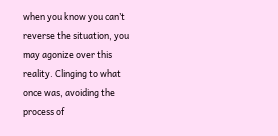when you know you can’t reverse the situation, you may agonize over this reality. Clinging to what once was, avoiding the process of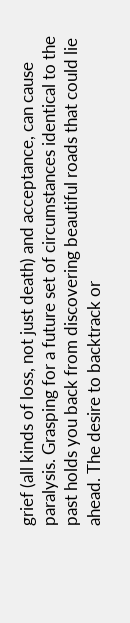grief (all kinds of loss, not just death) and acceptance, can cause paralysis. Grasping for a future set of circumstances identical to the past holds you back from discovering beautiful roads that could lie ahead. The desire to backtrack or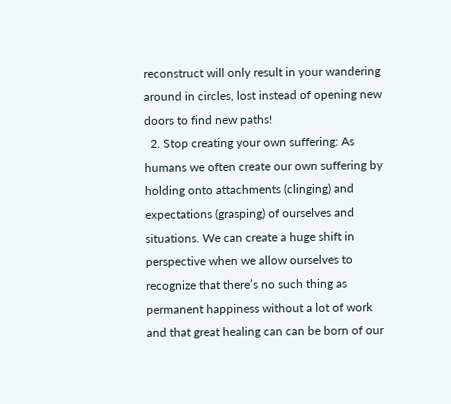reconstruct will only result in your wandering around in circles, lost instead of opening new doors to find new paths!
  2. Stop creating your own suffering: As humans we often create our own suffering by holding onto attachments (clinging) and expectations (grasping) of ourselves and situations. We can create a huge shift in perspective when we allow ourselves to recognize that there’s no such thing as permanent happiness without a lot of work and that great healing can can be born of our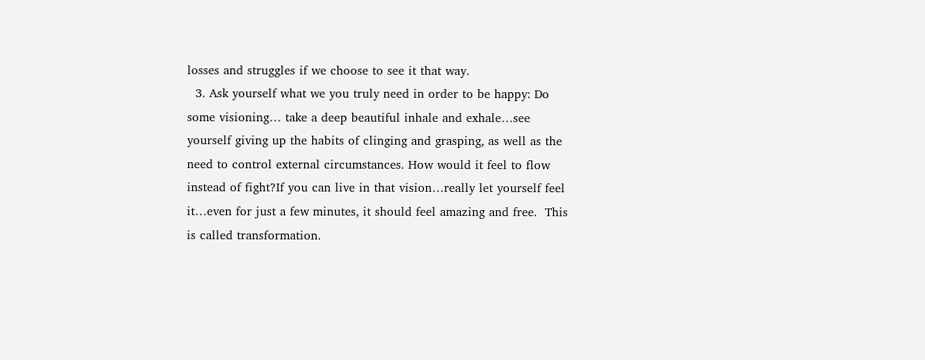losses and struggles if we choose to see it that way.
  3. Ask yourself what we you truly need in order to be happy: Do some visioning… take a deep beautiful inhale and exhale…see yourself giving up the habits of clinging and grasping, as well as the need to control external circumstances. How would it feel to flow instead of fight?If you can live in that vision…really let yourself feel it…even for just a few minutes, it should feel amazing and free.  This is called transformation.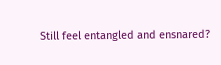Still feel entangled and ensnared?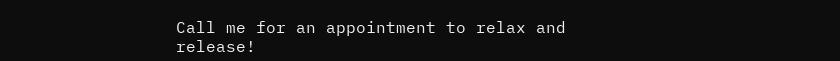Call me for an appointment to relax and release!